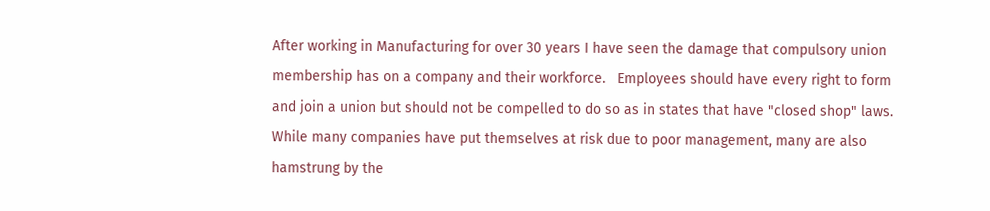After working in Manufacturing for over 30 years I have seen the damage that compulsory union membership has on a company and their workforce.   Employees should have every right to form and join a union but should not be compelled to do so as in states that have "closed shop" laws.  While many companies have put themselves at risk due to poor management, many are also hamstrung by the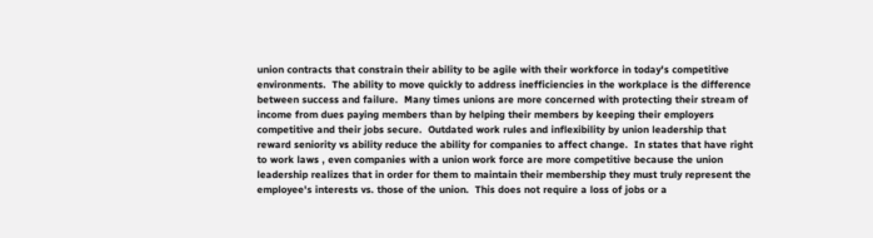union contracts that constrain their ability to be agile with their workforce in today's competitive environments.  The ability to move quickly to address inefficiencies in the workplace is the difference between success and failure.  Many times unions are more concerned with protecting their stream of income from dues paying members than by helping their members by keeping their employers competitive and their jobs secure.  Outdated work rules and inflexibility by union leadership that reward seniority vs ability reduce the ability for companies to affect change.  In states that have right to work laws , even companies with a union work force are more competitive because the union leadership realizes that in order for them to maintain their membership they must truly represent the employee's interests vs. those of the union.  This does not require a loss of jobs or a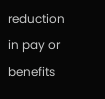reduction in pay or benefits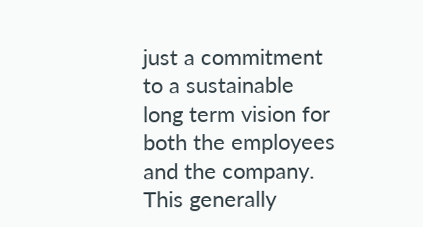just a commitment to a sustainable long term vision for both the employees and the company.  This generally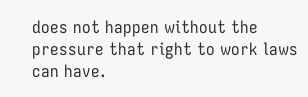does not happen without the pressure that right to work laws can have.